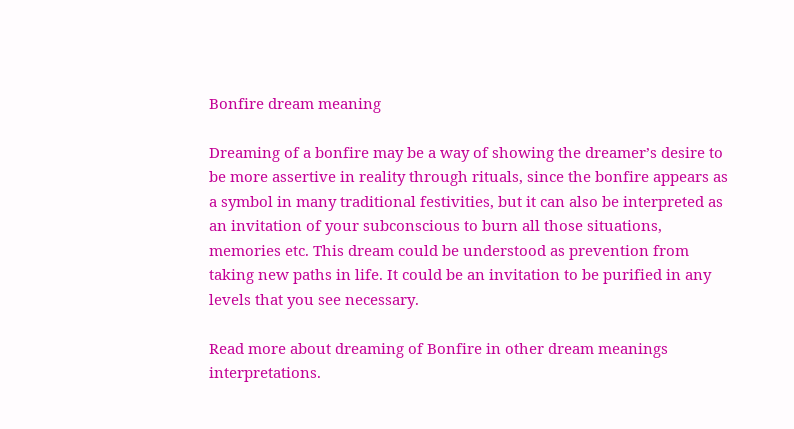Bonfire dream meaning

Dreaming of a bonfire may be a way of showing the dreamer’s desire to be more assertive in reality through rituals, since the bonfire appears as a symbol in many traditional festivities, but it can also be interpreted as an invitation of your subconscious to burn all those situations, memories etc. This dream could be understood as prevention from taking new paths in life. It could be an invitation to be purified in any levels that you see necessary.

Read more about dreaming of Bonfire in other dream meanings interpretations.